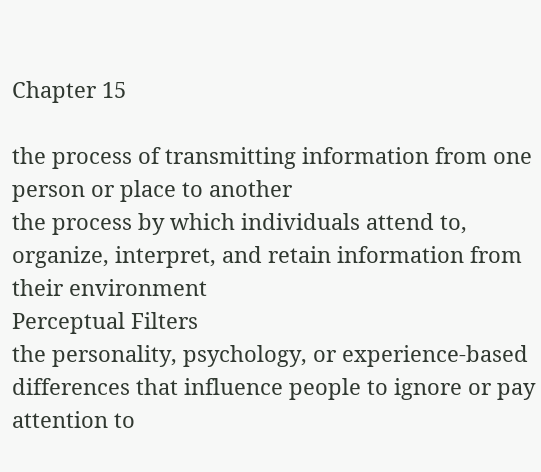Chapter 15

the process of transmitting information from one person or place to another
the process by which individuals attend to, organize, interpret, and retain information from their environment
Perceptual Filters
the personality, psychology, or experience-based differences that influence people to ignore or pay attention to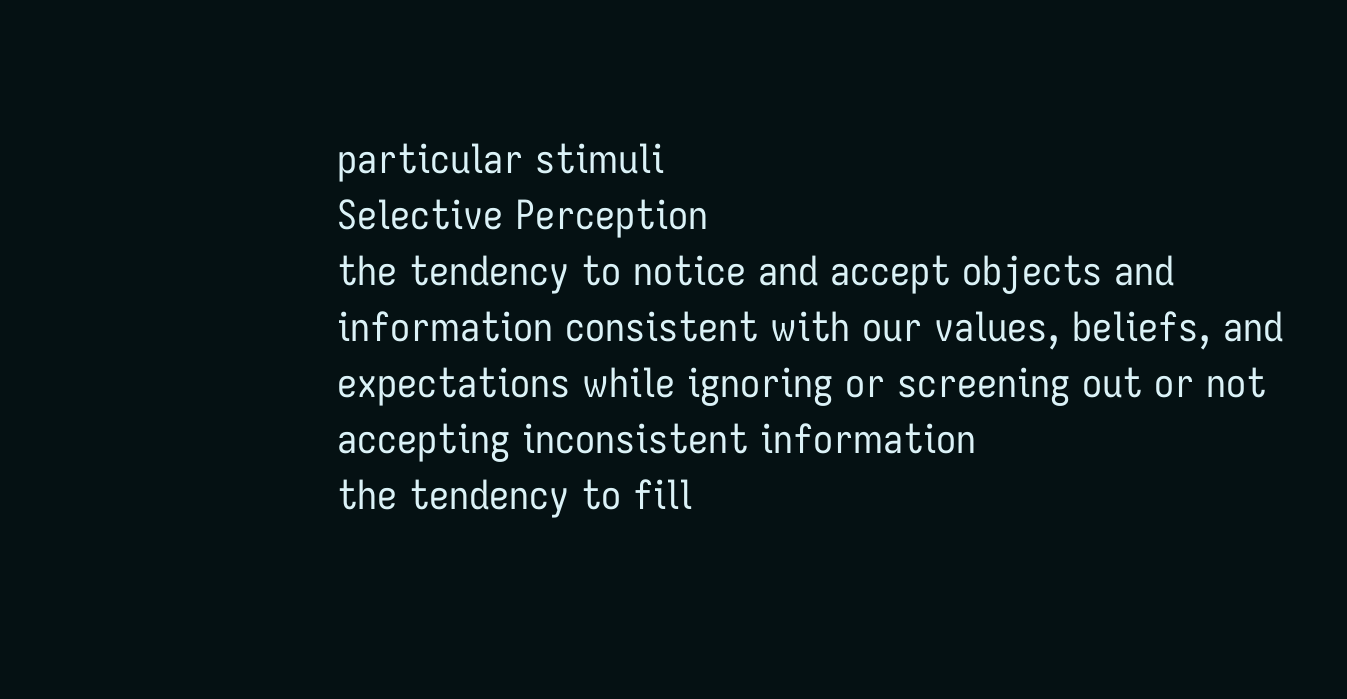particular stimuli
Selective Perception
the tendency to notice and accept objects and information consistent with our values, beliefs, and expectations while ignoring or screening out or not accepting inconsistent information
the tendency to fill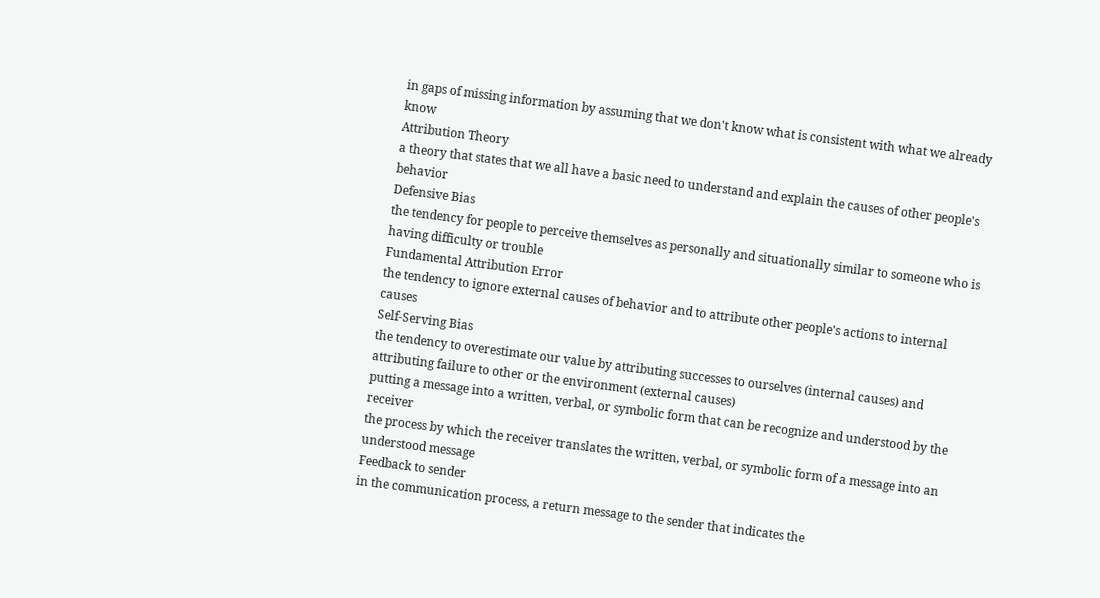in gaps of missing information by assuming that we don't know what is consistent with what we already know
Attribution Theory
a theory that states that we all have a basic need to understand and explain the causes of other people's behavior
Defensive Bias
the tendency for people to perceive themselves as personally and situationally similar to someone who is having difficulty or trouble
Fundamental Attribution Error
the tendency to ignore external causes of behavior and to attribute other people's actions to internal causes
Self-Serving Bias
the tendency to overestimate our value by attributing successes to ourselves (internal causes) and attributing failure to other or the environment (external causes)
putting a message into a written, verbal, or symbolic form that can be recognize and understood by the receiver
the process by which the receiver translates the written, verbal, or symbolic form of a message into an understood message
Feedback to sender
in the communication process, a return message to the sender that indicates the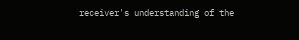receiver's understanding of the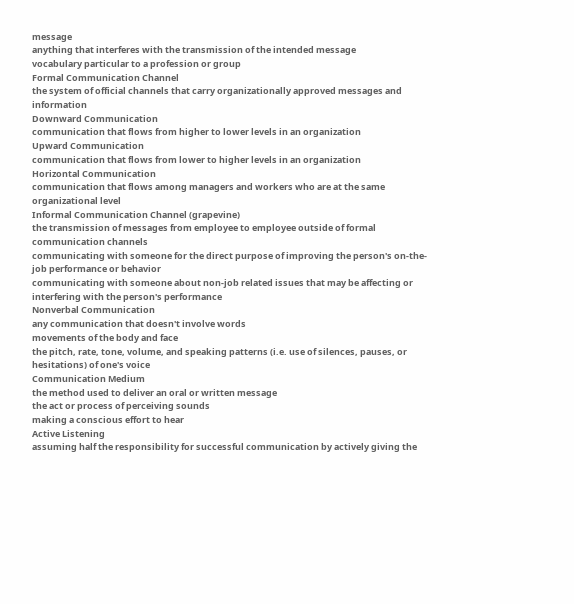message
anything that interferes with the transmission of the intended message
vocabulary particular to a profession or group
Formal Communication Channel
the system of official channels that carry organizationally approved messages and information
Downward Communication
communication that flows from higher to lower levels in an organization
Upward Communication
communication that flows from lower to higher levels in an organization
Horizontal Communication
communication that flows among managers and workers who are at the same organizational level
Informal Communication Channel (grapevine)
the transmission of messages from employee to employee outside of formal communication channels
communicating with someone for the direct purpose of improving the person's on-the-job performance or behavior
communicating with someone about non-job related issues that may be affecting or interfering with the person's performance
Nonverbal Communication
any communication that doesn't involve words
movements of the body and face
the pitch, rate, tone, volume, and speaking patterns (i.e. use of silences, pauses, or hesitations) of one's voice
Communication Medium
the method used to deliver an oral or written message
the act or process of perceiving sounds
making a conscious effort to hear
Active Listening
assuming half the responsibility for successful communication by actively giving the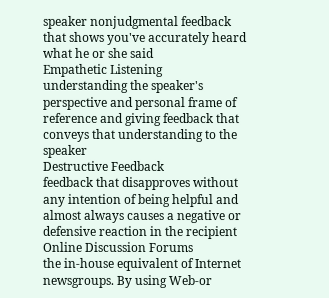speaker nonjudgmental feedback that shows you've accurately heard what he or she said
Empathetic Listening
understanding the speaker's perspective and personal frame of reference and giving feedback that conveys that understanding to the speaker
Destructive Feedback
feedback that disapproves without any intention of being helpful and almost always causes a negative or defensive reaction in the recipient
Online Discussion Forums
the in-house equivalent of Internet newsgroups. By using Web-or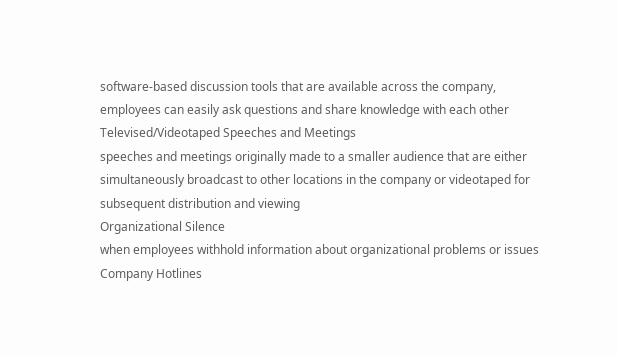software-based discussion tools that are available across the company, employees can easily ask questions and share knowledge with each other
Televised/Videotaped Speeches and Meetings
speeches and meetings originally made to a smaller audience that are either simultaneously broadcast to other locations in the company or videotaped for subsequent distribution and viewing
Organizational Silence
when employees withhold information about organizational problems or issues
Company Hotlines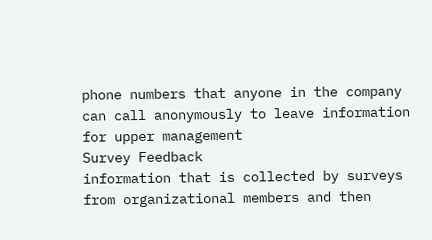phone numbers that anyone in the company can call anonymously to leave information for upper management
Survey Feedback
information that is collected by surveys from organizational members and then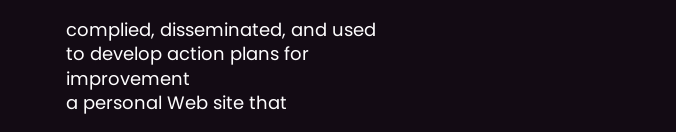complied, disseminated, and used to develop action plans for improvement
a personal Web site that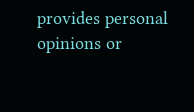provides personal opinions or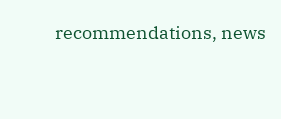recommendations, news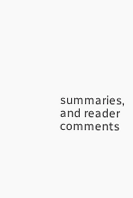summaries, and reader comments